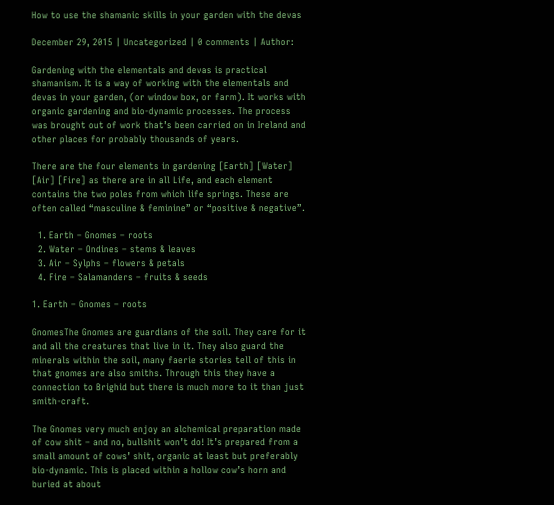How to use the shamanic skills in your garden with the devas

December 29, 2015 | Uncategorized | 0 comments | Author:

Gardening with the elementals and devas is practical shamanism. It is a way of working with the elementals and devas in your garden, (or window box, or farm). It works with organic gardening and bio-dynamic processes. The process was brought out of work that’s been carried on in Ireland and other places for probably thousands of years.

There are the four elements in gardening [Earth] [Water] [Air] [Fire] as there are in all Life, and each element contains the two poles from which life springs. These are often called “masculine & feminine” or “positive & negative”.

  1. Earth – Gnomes – roots
  2. Water – Ondines – stems & leaves
  3. Air – Sylphs – flowers & petals
  4. Fire – Salamanders – fruits & seeds

1. Earth – Gnomes – roots

GnomesThe Gnomes are guardians of the soil. They care for it and all the creatures that live in it. They also guard the minerals within the soil, many faerie stories tell of this in that gnomes are also smiths. Through this they have a connection to Brighid but there is much more to it than just smith-craft.

The Gnomes very much enjoy an alchemical preparation made of cow shit – and no, bullshit won’t do! It’s prepared from a small amount of cows’ shit, organic at least but preferably bio-dynamic. This is placed within a hollow cow’s horn and buried at about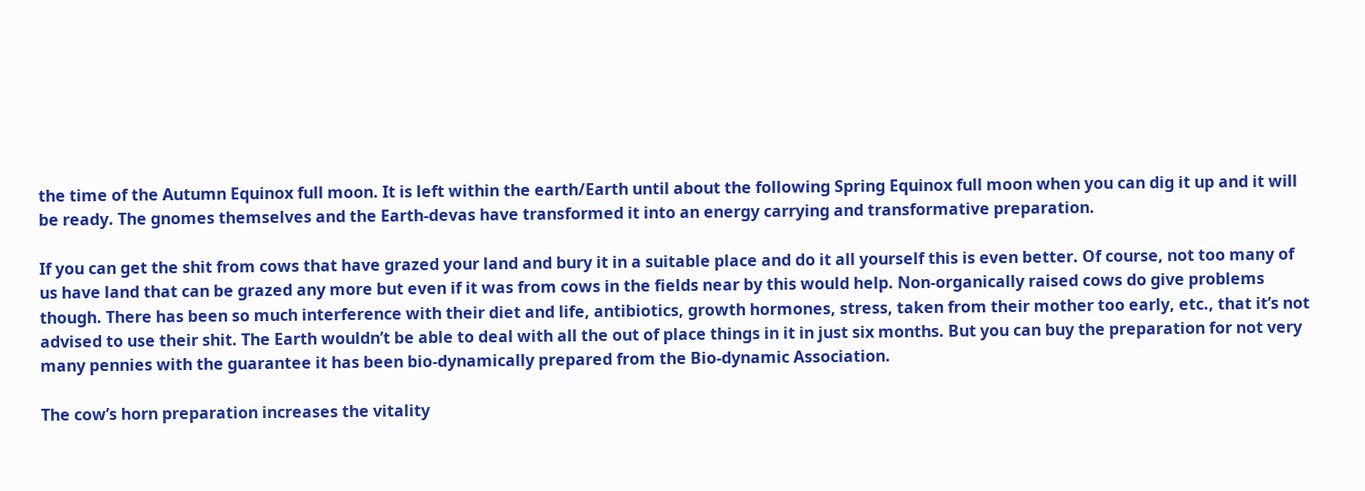the time of the Autumn Equinox full moon. It is left within the earth/Earth until about the following Spring Equinox full moon when you can dig it up and it will be ready. The gnomes themselves and the Earth-devas have transformed it into an energy carrying and transformative preparation.

If you can get the shit from cows that have grazed your land and bury it in a suitable place and do it all yourself this is even better. Of course, not too many of us have land that can be grazed any more but even if it was from cows in the fields near by this would help. Non-organically raised cows do give problems though. There has been so much interference with their diet and life, antibiotics, growth hormones, stress, taken from their mother too early, etc., that it’s not advised to use their shit. The Earth wouldn’t be able to deal with all the out of place things in it in just six months. But you can buy the preparation for not very many pennies with the guarantee it has been bio-dynamically prepared from the Bio-dynamic Association.

The cow’s horn preparation increases the vitality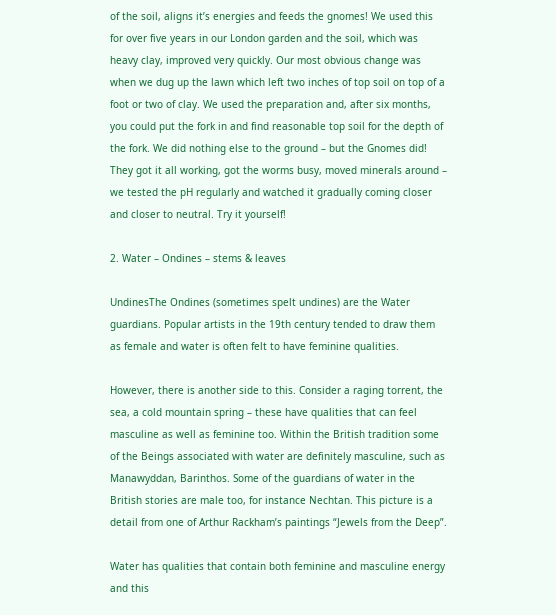of the soil, aligns it’s energies and feeds the gnomes! We used this for over five years in our London garden and the soil, which was heavy clay, improved very quickly. Our most obvious change was when we dug up the lawn which left two inches of top soil on top of a foot or two of clay. We used the preparation and, after six months, you could put the fork in and find reasonable top soil for the depth of the fork. We did nothing else to the ground – but the Gnomes did! They got it all working, got the worms busy, moved minerals around – we tested the pH regularly and watched it gradually coming closer and closer to neutral. Try it yourself!

2. Water – Ondines – stems & leaves

UndinesThe Ondines (sometimes spelt undines) are the Water guardians. Popular artists in the 19th century tended to draw them as female and water is often felt to have feminine qualities.

However, there is another side to this. Consider a raging torrent, the sea, a cold mountain spring – these have qualities that can feel masculine as well as feminine too. Within the British tradition some of the Beings associated with water are definitely masculine, such as Manawyddan, Barinthos. Some of the guardians of water in the British stories are male too, for instance Nechtan. This picture is a detail from one of Arthur Rackham’s paintings “Jewels from the Deep”.

Water has qualities that contain both feminine and masculine energy and this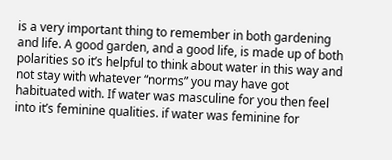is a very important thing to remember in both gardening and life. A good garden, and a good life, is made up of both polarities so it’s helpful to think about water in this way and not stay with whatever “norms” you may have got habituated with. If water was masculine for you then feel into it’s feminine qualities. if water was feminine for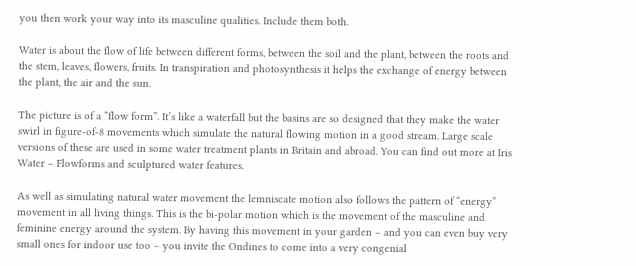you then work your way into its masculine qualities. Include them both.

Water is about the flow of life between different forms, between the soil and the plant, between the roots and the stem, leaves, flowers, fruits. In transpiration and photosynthesis it helps the exchange of energy between the plant, the air and the sun.

The picture is of a “flow form”. It’s like a waterfall but the basins are so designed that they make the water swirl in figure-of-8 movements which simulate the natural flowing motion in a good stream. Large scale versions of these are used in some water treatment plants in Britain and abroad. You can find out more at Iris Water – Flowforms and sculptured water features.

As well as simulating natural water movement the lemniscate motion also follows the pattern of “energy” movement in all living things. This is the bi-polar motion which is the movement of the masculine and feminine energy around the system. By having this movement in your garden – and you can even buy very small ones for indoor use too – you invite the Ondines to come into a very congenial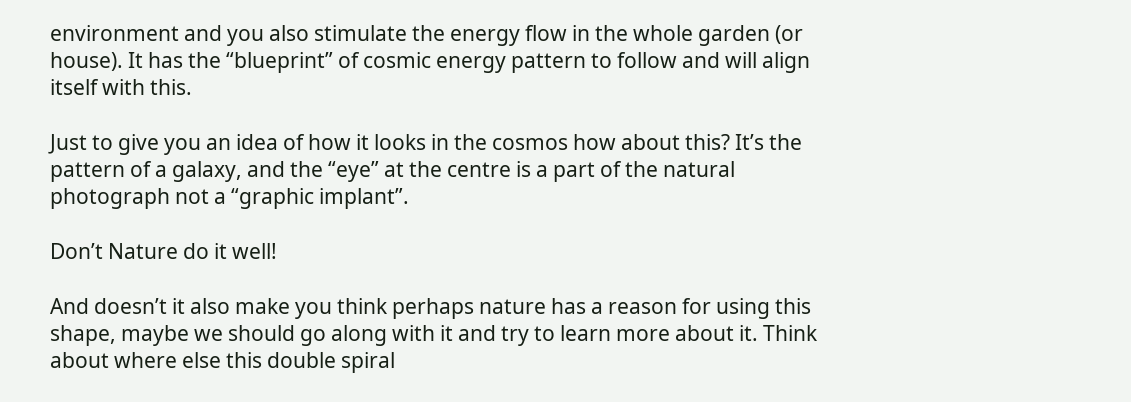environment and you also stimulate the energy flow in the whole garden (or house). It has the “blueprint” of cosmic energy pattern to follow and will align itself with this.

Just to give you an idea of how it looks in the cosmos how about this? It’s the pattern of a galaxy, and the “eye” at the centre is a part of the natural photograph not a “graphic implant”.

Don’t Nature do it well!

And doesn’t it also make you think perhaps nature has a reason for using this shape, maybe we should go along with it and try to learn more about it. Think about where else this double spiral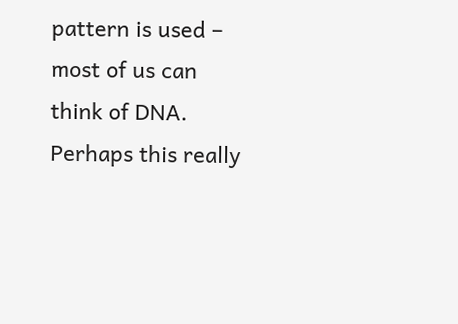pattern is used – most of us can think of DNA. Perhaps this really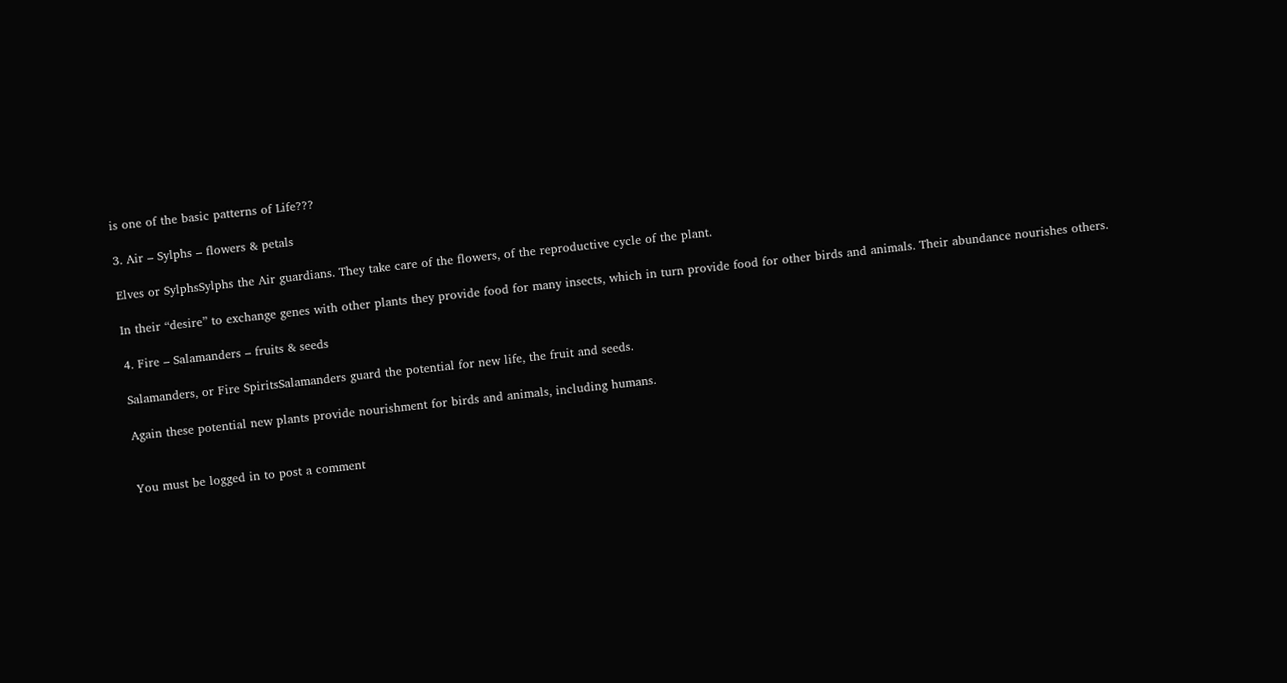is one of the basic patterns of Life???

3. Air – Sylphs – flowers & petals

Elves or SylphsSylphs the Air guardians. They take care of the flowers, of the reproductive cycle of the plant.

In their “desire” to exchange genes with other plants they provide food for many insects, which in turn provide food for other birds and animals. Their abundance nourishes others.

4. Fire – Salamanders – fruits & seeds

Salamanders, or Fire SpiritsSalamanders guard the potential for new life, the fruit and seeds.

Again these potential new plants provide nourishment for birds and animals, including humans.


You must be logged in to post a comment